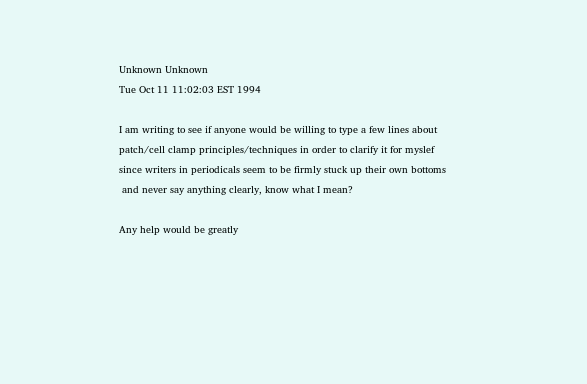Unknown Unknown
Tue Oct 11 11:02:03 EST 1994

I am writing to see if anyone would be willing to type a few lines about
patch/cell clamp principles/techniques in order to clarify it for myslef
since writers in periodicals seem to be firmly stuck up their own bottoms
 and never say anything clearly, know what I mean?

Any help would be greatly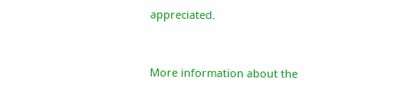appreciated.


More information about the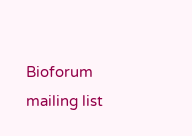Bioforum mailing list